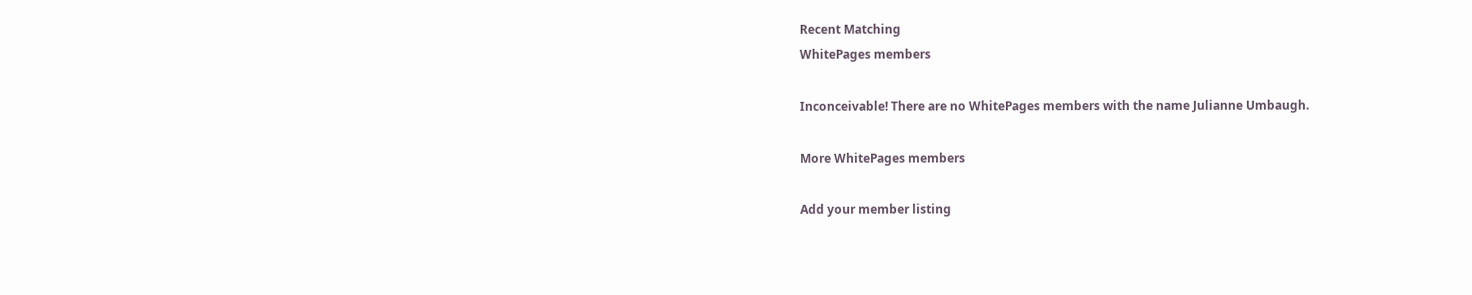Recent Matching
WhitePages members

Inconceivable! There are no WhitePages members with the name Julianne Umbaugh.

More WhitePages members

Add your member listing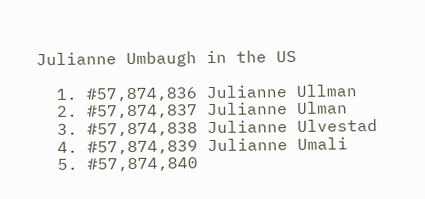Julianne Umbaugh in the US

  1. #57,874,836 Julianne Ullman
  2. #57,874,837 Julianne Ulman
  3. #57,874,838 Julianne Ulvestad
  4. #57,874,839 Julianne Umali
  5. #57,874,840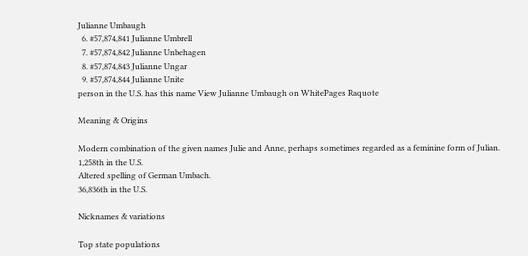Julianne Umbaugh
  6. #57,874,841 Julianne Umbrell
  7. #57,874,842 Julianne Unbehagen
  8. #57,874,843 Julianne Ungar
  9. #57,874,844 Julianne Unite
person in the U.S. has this name View Julianne Umbaugh on WhitePages Raquote

Meaning & Origins

Modern combination of the given names Julie and Anne, perhaps sometimes regarded as a feminine form of Julian.
1,258th in the U.S.
Altered spelling of German Umbach.
36,836th in the U.S.

Nicknames & variations

Top state populations